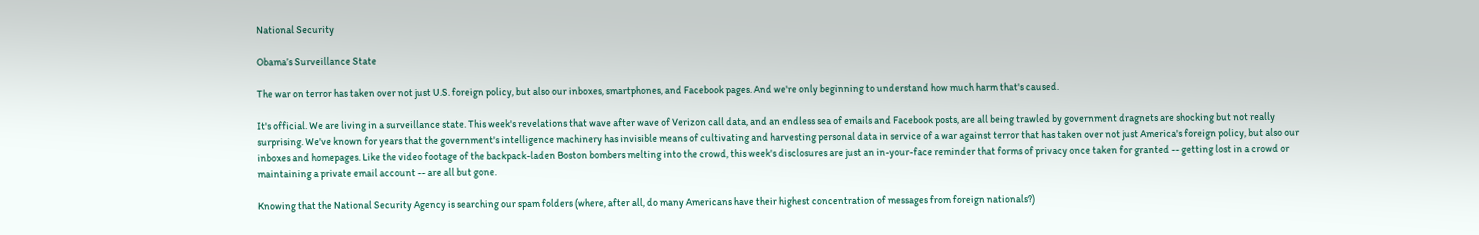National Security

Obama’s Surveillance State

The war on terror has taken over not just U.S. foreign policy, but also our inboxes, smartphones, and Facebook pages. And we're only beginning to understand how much harm that's caused.

It's official. We are living in a surveillance state. This week's revelations that wave after wave of Verizon call data, and an endless sea of emails and Facebook posts, are all being trawled by government dragnets are shocking but not really surprising. We've known for years that the government's intelligence machinery has invisible means of cultivating and harvesting personal data in service of a war against terror that has taken over not just America's foreign policy, but also our inboxes and homepages. Like the video footage of the backpack-laden Boston bombers melting into the crowd, this week's disclosures are just an in-your-face reminder that forms of privacy once taken for granted -- getting lost in a crowd or maintaining a private email account -- are all but gone.

Knowing that the National Security Agency is searching our spam folders (where, after all, do many Americans have their highest concentration of messages from foreign nationals?)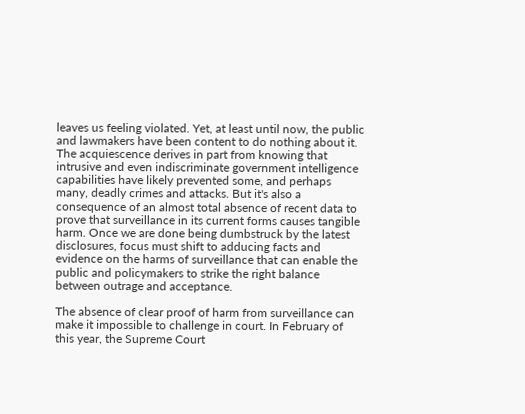leaves us feeling violated. Yet, at least until now, the public and lawmakers have been content to do nothing about it. The acquiescence derives in part from knowing that intrusive and even indiscriminate government intelligence capabilities have likely prevented some, and perhaps many, deadly crimes and attacks. But it's also a consequence of an almost total absence of recent data to prove that surveillance in its current forms causes tangible harm. Once we are done being dumbstruck by the latest disclosures, focus must shift to adducing facts and evidence on the harms of surveillance that can enable the public and policymakers to strike the right balance between outrage and acceptance.

The absence of clear proof of harm from surveillance can make it impossible to challenge in court. In February of this year, the Supreme Court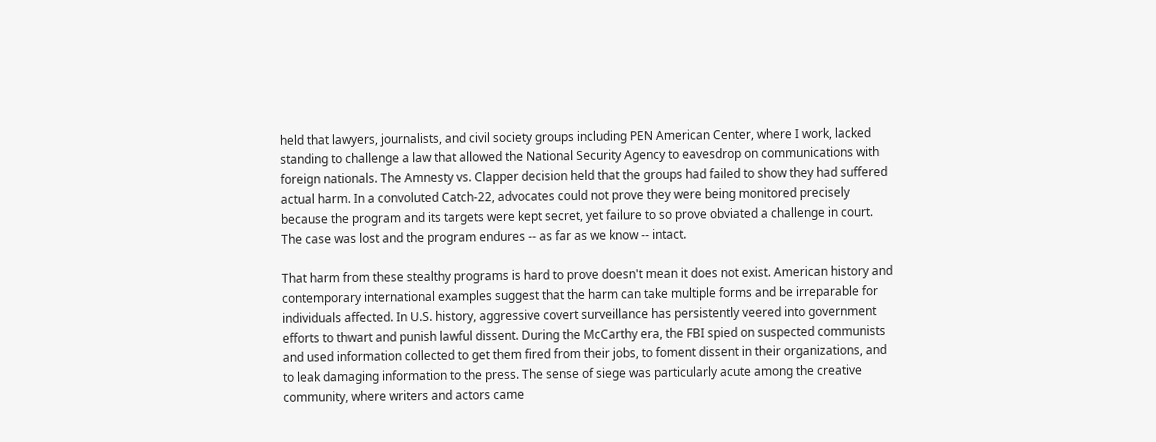held that lawyers, journalists, and civil society groups including PEN American Center, where I work, lacked standing to challenge a law that allowed the National Security Agency to eavesdrop on communications with foreign nationals. The Amnesty vs. Clapper decision held that the groups had failed to show they had suffered actual harm. In a convoluted Catch-22, advocates could not prove they were being monitored precisely because the program and its targets were kept secret, yet failure to so prove obviated a challenge in court. The case was lost and the program endures -- as far as we know -- intact.

That harm from these stealthy programs is hard to prove doesn't mean it does not exist. American history and contemporary international examples suggest that the harm can take multiple forms and be irreparable for individuals affected. In U.S. history, aggressive covert surveillance has persistently veered into government efforts to thwart and punish lawful dissent. During the McCarthy era, the FBI spied on suspected communists and used information collected to get them fired from their jobs, to foment dissent in their organizations, and to leak damaging information to the press. The sense of siege was particularly acute among the creative community, where writers and actors came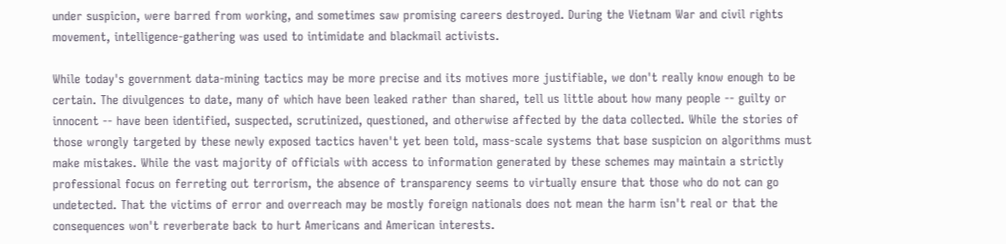under suspicion, were barred from working, and sometimes saw promising careers destroyed. During the Vietnam War and civil rights movement, intelligence-gathering was used to intimidate and blackmail activists.

While today's government data-mining tactics may be more precise and its motives more justifiable, we don't really know enough to be certain. The divulgences to date, many of which have been leaked rather than shared, tell us little about how many people -- guilty or innocent -- have been identified, suspected, scrutinized, questioned, and otherwise affected by the data collected. While the stories of those wrongly targeted by these newly exposed tactics haven't yet been told, mass-scale systems that base suspicion on algorithms must make mistakes. While the vast majority of officials with access to information generated by these schemes may maintain a strictly professional focus on ferreting out terrorism, the absence of transparency seems to virtually ensure that those who do not can go undetected. That the victims of error and overreach may be mostly foreign nationals does not mean the harm isn't real or that the consequences won't reverberate back to hurt Americans and American interests.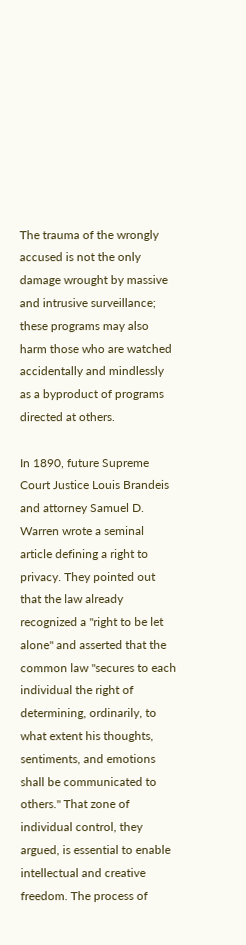The trauma of the wrongly accused is not the only damage wrought by massive and intrusive surveillance; these programs may also harm those who are watched accidentally and mindlessly as a byproduct of programs directed at others.

In 1890, future Supreme Court Justice Louis Brandeis and attorney Samuel D. Warren wrote a seminal article defining a right to privacy. They pointed out that the law already recognized a "right to be let alone" and asserted that the common law "secures to each individual the right of determining, ordinarily, to what extent his thoughts, sentiments, and emotions shall be communicated to others." That zone of individual control, they argued, is essential to enable intellectual and creative freedom. The process of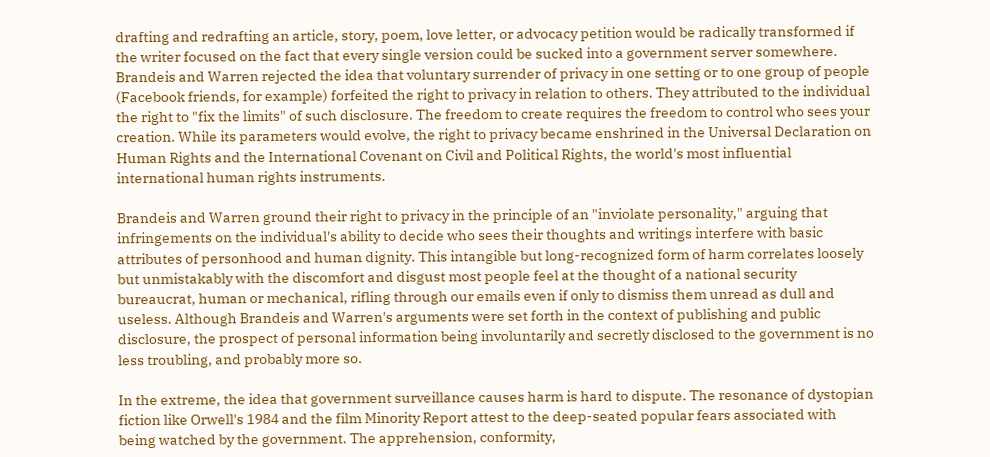drafting and redrafting an article, story, poem, love letter, or advocacy petition would be radically transformed if the writer focused on the fact that every single version could be sucked into a government server somewhere. Brandeis and Warren rejected the idea that voluntary surrender of privacy in one setting or to one group of people (Facebook friends, for example) forfeited the right to privacy in relation to others. They attributed to the individual the right to "fix the limits" of such disclosure. The freedom to create requires the freedom to control who sees your creation. While its parameters would evolve, the right to privacy became enshrined in the Universal Declaration on Human Rights and the International Covenant on Civil and Political Rights, the world's most influential international human rights instruments.

Brandeis and Warren ground their right to privacy in the principle of an "inviolate personality," arguing that infringements on the individual's ability to decide who sees their thoughts and writings interfere with basic attributes of personhood and human dignity. This intangible but long-recognized form of harm correlates loosely but unmistakably with the discomfort and disgust most people feel at the thought of a national security bureaucrat, human or mechanical, rifling through our emails even if only to dismiss them unread as dull and useless. Although Brandeis and Warren's arguments were set forth in the context of publishing and public disclosure, the prospect of personal information being involuntarily and secretly disclosed to the government is no less troubling, and probably more so.

In the extreme, the idea that government surveillance causes harm is hard to dispute. The resonance of dystopian fiction like Orwell's 1984 and the film Minority Report attest to the deep-seated popular fears associated with being watched by the government. The apprehension, conformity,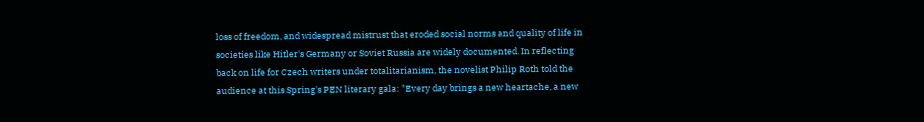loss of freedom, and widespread mistrust that eroded social norms and quality of life in societies like Hitler's Germany or Soviet Russia are widely documented. In reflecting back on life for Czech writers under totalitarianism, the novelist Philip Roth told the audience at this Spring's PEN literary gala: "Every day brings a new heartache, a new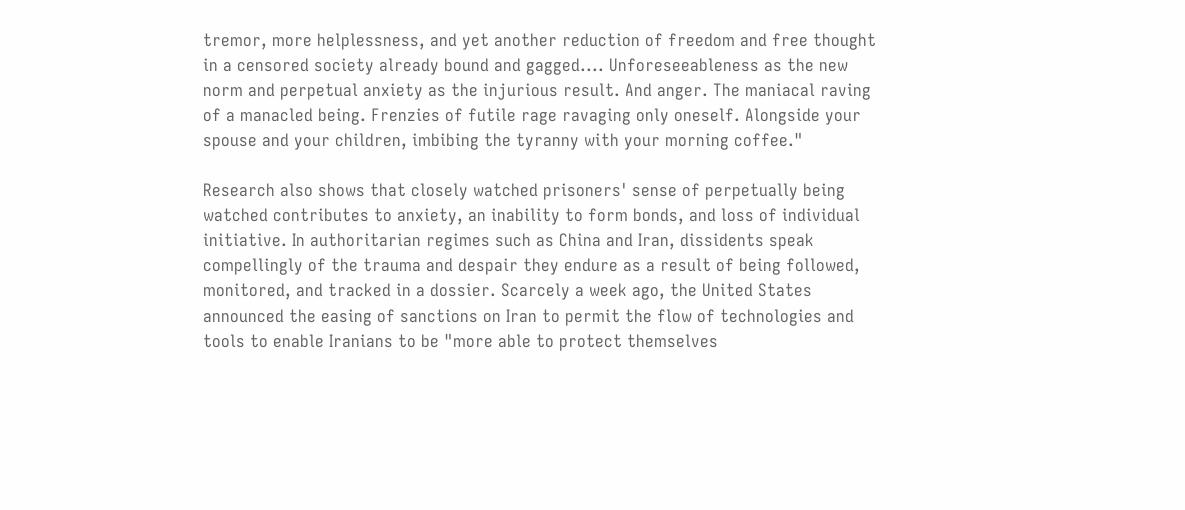tremor, more helplessness, and yet another reduction of freedom and free thought in a censored society already bound and gagged.... Unforeseeableness as the new norm and perpetual anxiety as the injurious result. And anger. The maniacal raving of a manacled being. Frenzies of futile rage ravaging only oneself. Alongside your spouse and your children, imbibing the tyranny with your morning coffee."

Research also shows that closely watched prisoners' sense of perpetually being watched contributes to anxiety, an inability to form bonds, and loss of individual initiative. In authoritarian regimes such as China and Iran, dissidents speak compellingly of the trauma and despair they endure as a result of being followed, monitored, and tracked in a dossier. Scarcely a week ago, the United States announced the easing of sanctions on Iran to permit the flow of technologies and tools to enable Iranians to be "more able to protect themselves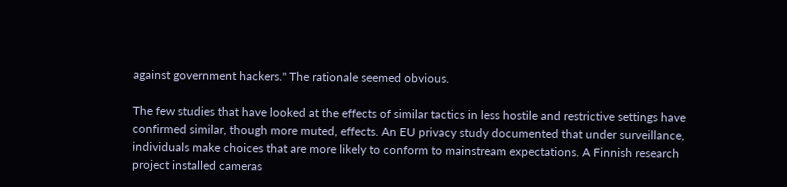against government hackers." The rationale seemed obvious.

The few studies that have looked at the effects of similar tactics in less hostile and restrictive settings have confirmed similar, though more muted, effects. An EU privacy study documented that under surveillance, individuals make choices that are more likely to conform to mainstream expectations. A Finnish research project installed cameras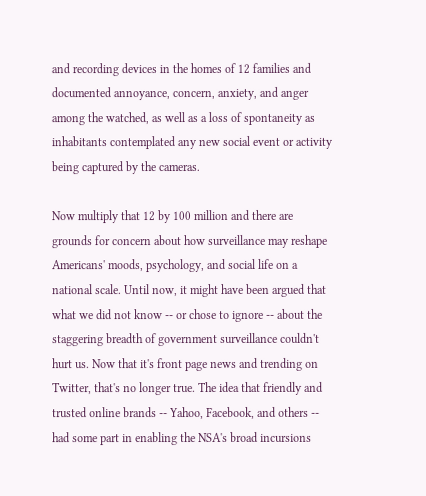and recording devices in the homes of 12 families and documented annoyance, concern, anxiety, and anger among the watched, as well as a loss of spontaneity as inhabitants contemplated any new social event or activity being captured by the cameras.

Now multiply that 12 by 100 million and there are grounds for concern about how surveillance may reshape Americans' moods, psychology, and social life on a national scale. Until now, it might have been argued that what we did not know -- or chose to ignore -- about the staggering breadth of government surveillance couldn't hurt us. Now that it's front page news and trending on Twitter, that's no longer true. The idea that friendly and trusted online brands -- Yahoo, Facebook, and others -- had some part in enabling the NSA's broad incursions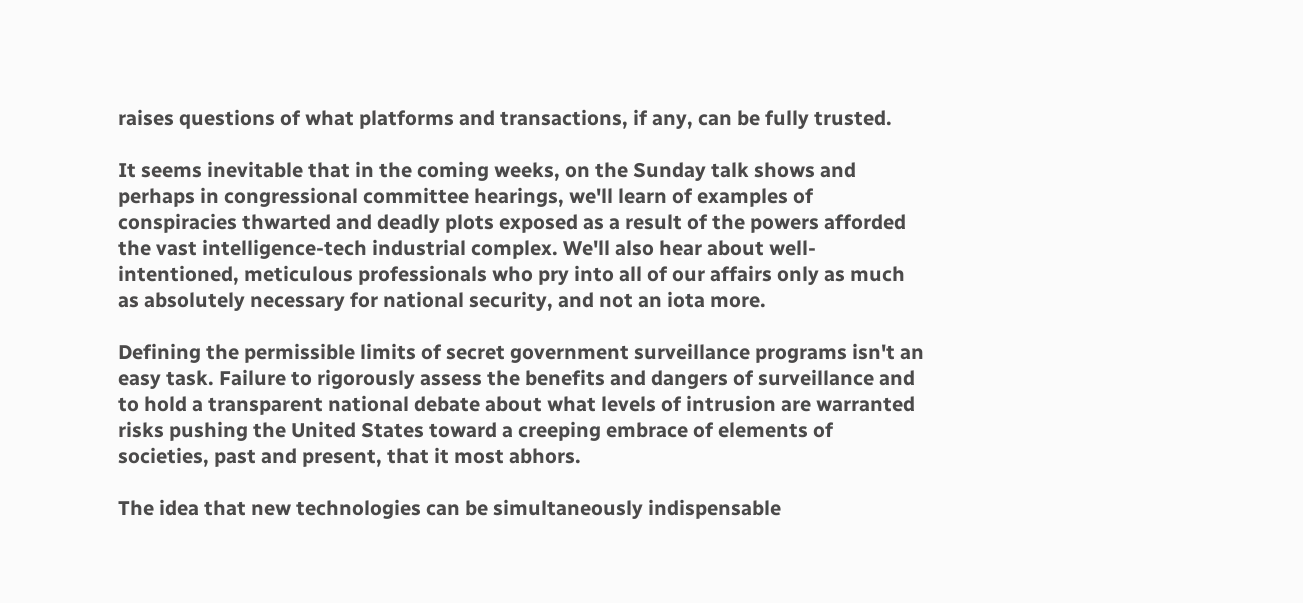raises questions of what platforms and transactions, if any, can be fully trusted.

It seems inevitable that in the coming weeks, on the Sunday talk shows and perhaps in congressional committee hearings, we'll learn of examples of conspiracies thwarted and deadly plots exposed as a result of the powers afforded the vast intelligence-tech industrial complex. We'll also hear about well-intentioned, meticulous professionals who pry into all of our affairs only as much as absolutely necessary for national security, and not an iota more.

Defining the permissible limits of secret government surveillance programs isn't an easy task. Failure to rigorously assess the benefits and dangers of surveillance and to hold a transparent national debate about what levels of intrusion are warranted risks pushing the United States toward a creeping embrace of elements of societies, past and present, that it most abhors.

The idea that new technologies can be simultaneously indispensable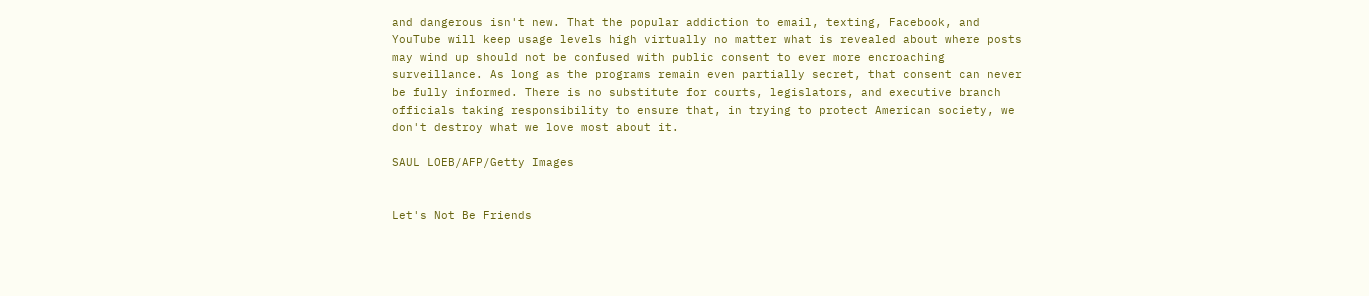and dangerous isn't new. That the popular addiction to email, texting, Facebook, and YouTube will keep usage levels high virtually no matter what is revealed about where posts may wind up should not be confused with public consent to ever more encroaching surveillance. As long as the programs remain even partially secret, that consent can never be fully informed. There is no substitute for courts, legislators, and executive branch officials taking responsibility to ensure that, in trying to protect American society, we don't destroy what we love most about it.

SAUL LOEB/AFP/Getty Images


Let's Not Be Friends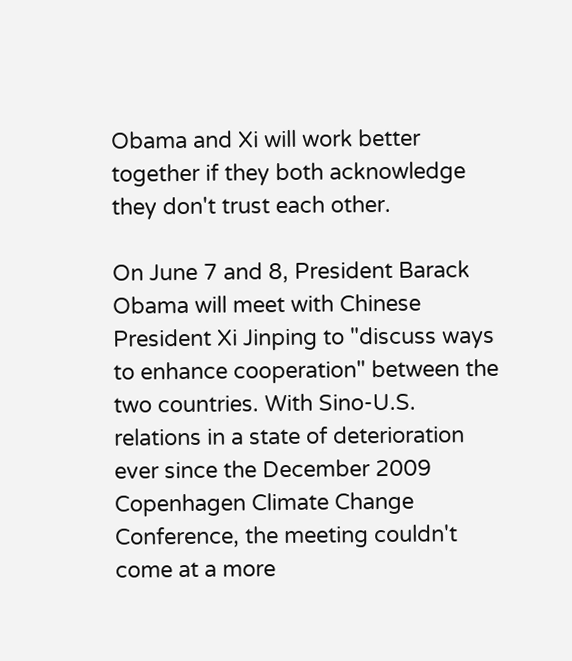Obama and Xi will work better together if they both acknowledge they don't trust each other.

On June 7 and 8, President Barack Obama will meet with Chinese President Xi Jinping to "discuss ways to enhance cooperation" between the two countries. With Sino-U.S. relations in a state of deterioration ever since the December 2009 Copenhagen Climate Change Conference, the meeting couldn't come at a more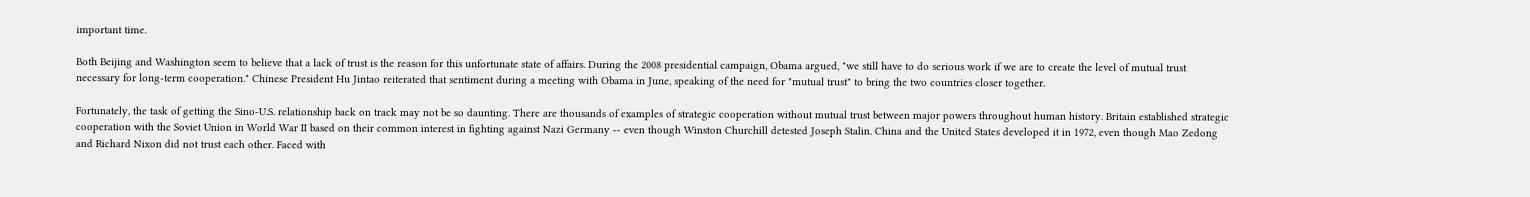important time.

Both Beijing and Washington seem to believe that a lack of trust is the reason for this unfortunate state of affairs. During the 2008 presidential campaign, Obama argued, "we still have to do serious work if we are to create the level of mutual trust necessary for long-term cooperation." Chinese President Hu Jintao reiterated that sentiment during a meeting with Obama in June, speaking of the need for "mutual trust" to bring the two countries closer together.

Fortunately, the task of getting the Sino-U.S. relationship back on track may not be so daunting. There are thousands of examples of strategic cooperation without mutual trust between major powers throughout human history. Britain established strategic cooperation with the Soviet Union in World War II based on their common interest in fighting against Nazi Germany -- even though Winston Churchill detested Joseph Stalin. China and the United States developed it in 1972, even though Mao Zedong and Richard Nixon did not trust each other. Faced with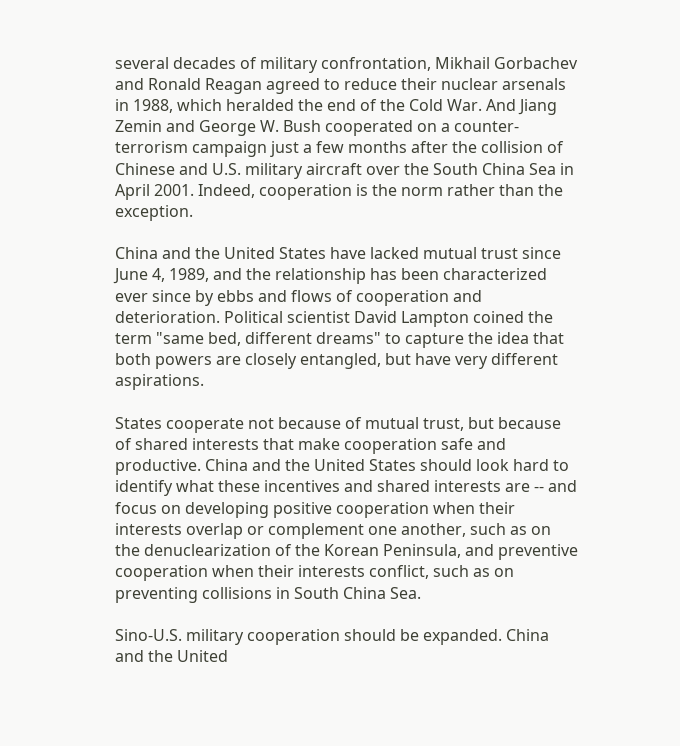several decades of military confrontation, Mikhail Gorbachev and Ronald Reagan agreed to reduce their nuclear arsenals in 1988, which heralded the end of the Cold War. And Jiang Zemin and George W. Bush cooperated on a counter-terrorism campaign just a few months after the collision of Chinese and U.S. military aircraft over the South China Sea in April 2001. Indeed, cooperation is the norm rather than the exception.

China and the United States have lacked mutual trust since June 4, 1989, and the relationship has been characterized ever since by ebbs and flows of cooperation and deterioration. Political scientist David Lampton coined the term "same bed, different dreams" to capture the idea that both powers are closely entangled, but have very different aspirations.

States cooperate not because of mutual trust, but because of shared interests that make cooperation safe and productive. China and the United States should look hard to identify what these incentives and shared interests are -- and focus on developing positive cooperation when their interests overlap or complement one another, such as on the denuclearization of the Korean Peninsula, and preventive cooperation when their interests conflict, such as on preventing collisions in South China Sea.

Sino-U.S. military cooperation should be expanded. China and the United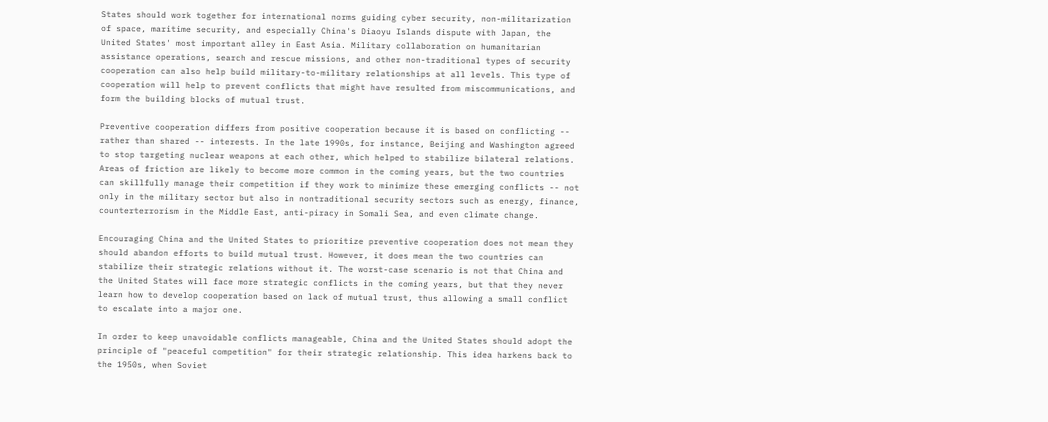States should work together for international norms guiding cyber security, non-militarization of space, maritime security, and especially China's Diaoyu Islands dispute with Japan, the United States' most important alley in East Asia. Military collaboration on humanitarian assistance operations, search and rescue missions, and other non-traditional types of security cooperation can also help build military-to-military relationships at all levels. This type of cooperation will help to prevent conflicts that might have resulted from miscommunications, and form the building blocks of mutual trust.

Preventive cooperation differs from positive cooperation because it is based on conflicting -- rather than shared -- interests. In the late 1990s, for instance, Beijing and Washington agreed to stop targeting nuclear weapons at each other, which helped to stabilize bilateral relations. Areas of friction are likely to become more common in the coming years, but the two countries can skillfully manage their competition if they work to minimize these emerging conflicts -- not only in the military sector but also in nontraditional security sectors such as energy, finance, counterterrorism in the Middle East, anti-piracy in Somali Sea, and even climate change.

Encouraging China and the United States to prioritize preventive cooperation does not mean they should abandon efforts to build mutual trust. However, it does mean the two countries can stabilize their strategic relations without it. The worst-case scenario is not that China and the United States will face more strategic conflicts in the coming years, but that they never learn how to develop cooperation based on lack of mutual trust, thus allowing a small conflict to escalate into a major one.

In order to keep unavoidable conflicts manageable, China and the United States should adopt the principle of "peaceful competition" for their strategic relationship. This idea harkens back to the 1950s, when Soviet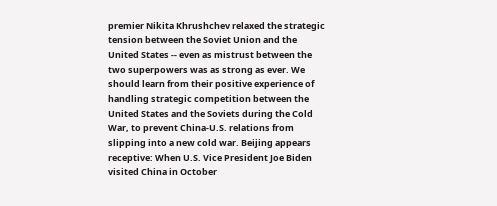premier Nikita Khrushchev relaxed the strategic tension between the Soviet Union and the United States -- even as mistrust between the two superpowers was as strong as ever. We should learn from their positive experience of handling strategic competition between the United States and the Soviets during the Cold War, to prevent China-U.S. relations from slipping into a new cold war. Beijing appears receptive: When U.S. Vice President Joe Biden visited China in October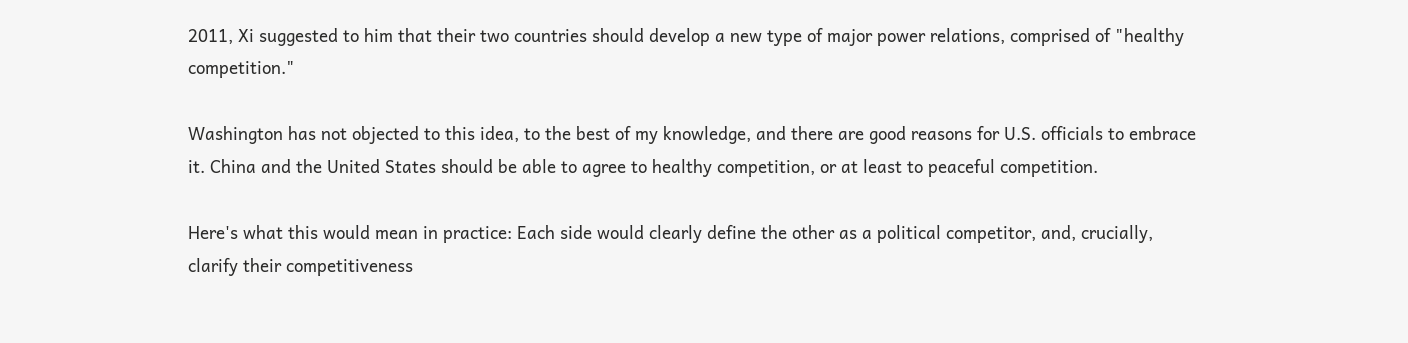2011, Xi suggested to him that their two countries should develop a new type of major power relations, comprised of "healthy competition."

Washington has not objected to this idea, to the best of my knowledge, and there are good reasons for U.S. officials to embrace it. China and the United States should be able to agree to healthy competition, or at least to peaceful competition.

Here's what this would mean in practice: Each side would clearly define the other as a political competitor, and, crucially, clarify their competitiveness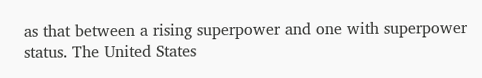as that between a rising superpower and one with superpower status. The United States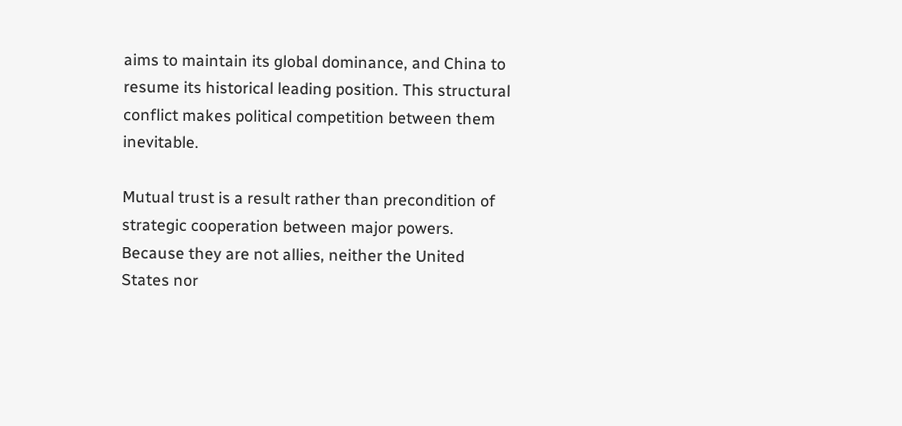aims to maintain its global dominance, and China to resume its historical leading position. This structural conflict makes political competition between them inevitable.

Mutual trust is a result rather than precondition of strategic cooperation between major powers. Because they are not allies, neither the United States nor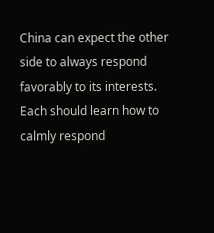China can expect the other side to always respond favorably to its interests. Each should learn how to calmly respond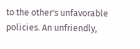to the other's unfavorable policies. An unfriendly,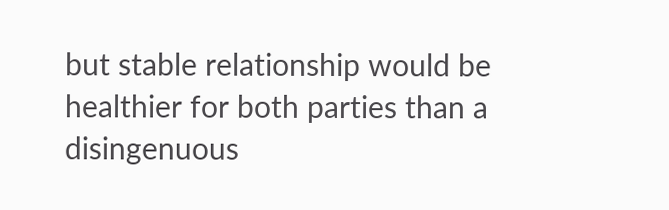but stable relationship would be healthier for both parties than a disingenuous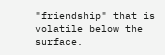"friendship" that is volatile below the surface.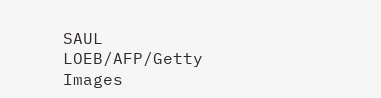SAUL LOEB/AFP/Getty Images